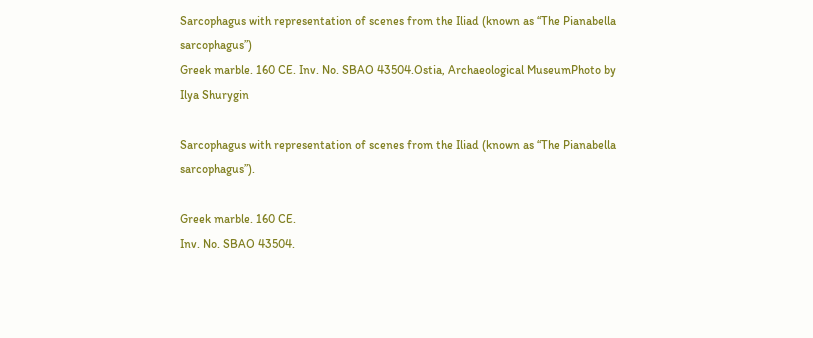Sarcophagus with representation of scenes from the Iliad (known as “The Pianabella sarcophagus”)
Greek marble. 160 CE. Inv. No. SBAO 43504.Ostia, Archaeological MuseumPhoto by Ilya Shurygin

Sarcophagus with representation of scenes from the Iliad (known as “The Pianabella sarcophagus”).

Greek marble. 160 CE.
Inv. No. SBAO 43504.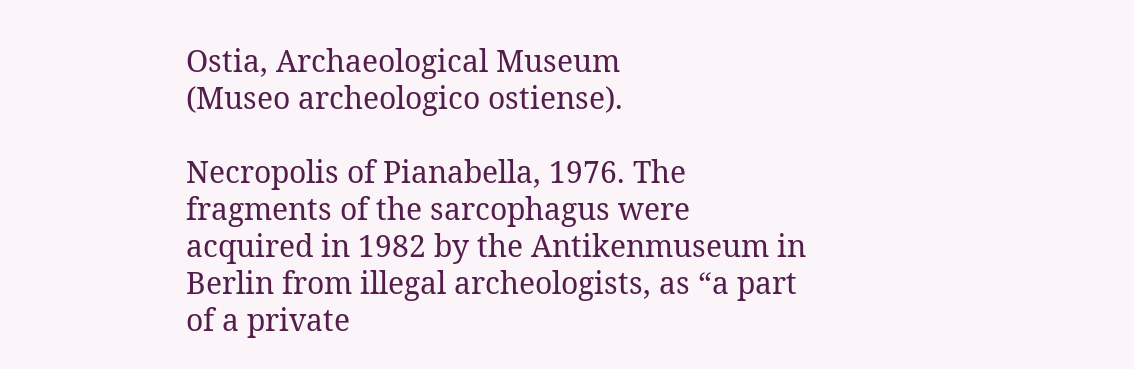Ostia, Archaeological Museum
(Museo archeologico ostiense).

Necropolis of Pianabella, 1976. The fragments of the sarcophagus were acquired in 1982 by the Antikenmuseum in Berlin from illegal archeologists, as “a part of a private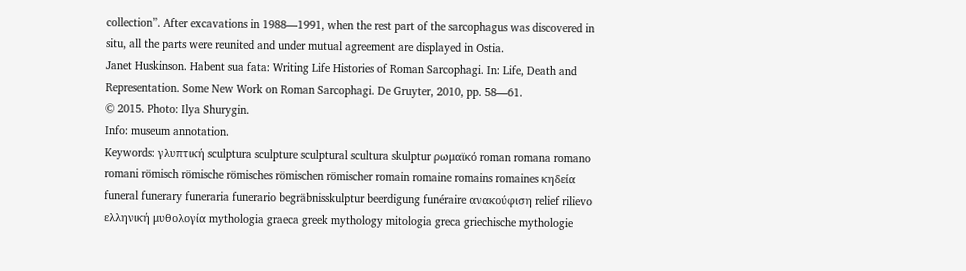collection”. After excavations in 1988—1991, when the rest part of the sarcophagus was discovered in situ, all the parts were reunited and under mutual agreement are displayed in Ostia.
Janet Huskinson. Habent sua fata: Writing Life Histories of Roman Sarcophagi. In: Life, Death and Representation. Some New Work on Roman Sarcophagi. De Gruyter, 2010, pp. 58—61.
© 2015. Photo: Ilya Shurygin.
Info: museum annotation.
Keywords: γλυπτική sculptura sculpture sculptural scultura skulptur ρωμαϊκό roman romana romano romani römisch römische römisches römischen römischer romain romaine romains romaines κηδεία funeral funerary funeraria funerario begräbnisskulptur beerdigung funéraire ανακούφιση relief rilievo ελληνική μυθολογία mythologia graeca greek mythology mitologia greca griechische mythologie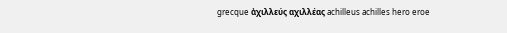grecque ἀχιλλεύς αχιλλέας achilleus achilles hero eroe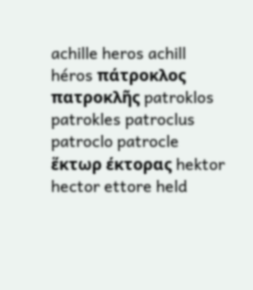achille heros achill héros πάτροκλος πατροκλῆς patroklos patrokles patroclus patroclo patrocle ἕκτωρ έκτορας hektor hector ettore held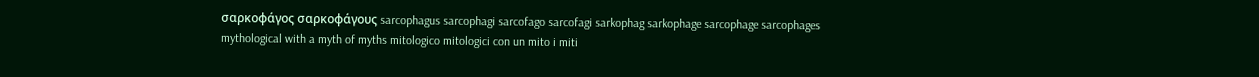σαρκοφάγος σαρκοφάγους sarcophagus sarcophagi sarcofago sarcofagi sarkophag sarkophage sarcophage sarcophages mythological with a myth of myths mitologico mitologici con un mito i miti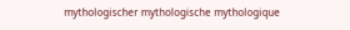mythologischer mythologische mythologique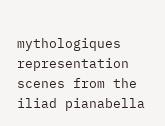mythologiques representation scenes from the iliad pianabella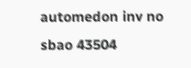automedon inv no sbao 43504